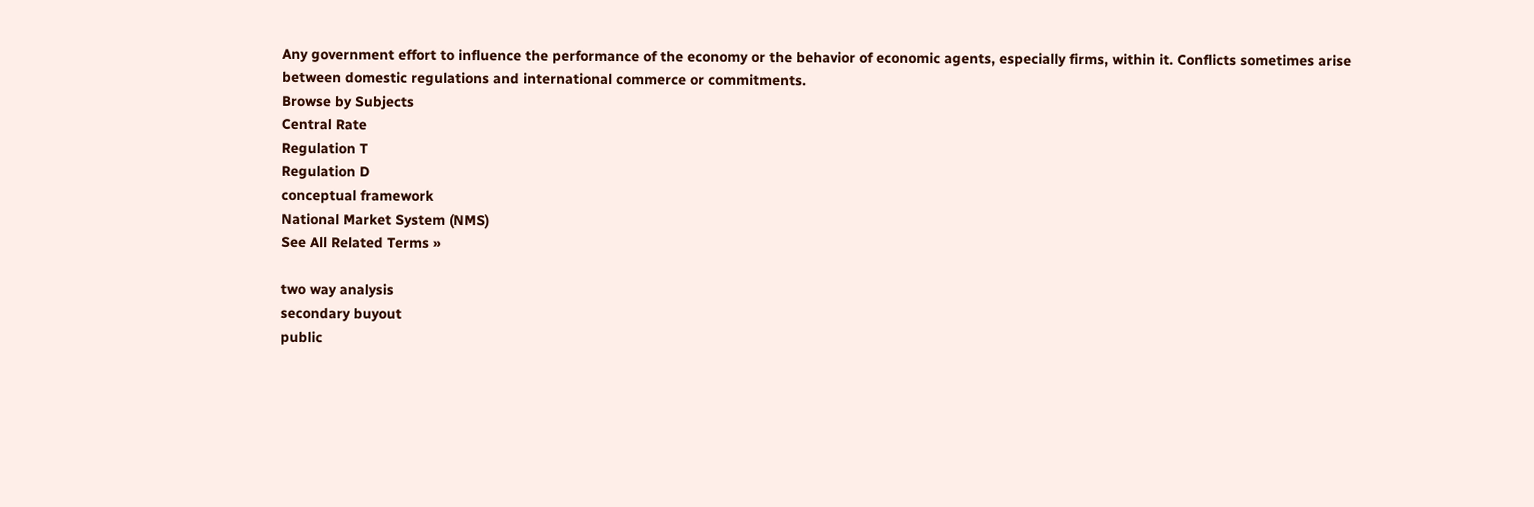Any government effort to influence the performance of the economy or the behavior of economic agents, especially firms, within it. Conflicts sometimes arise between domestic regulations and international commerce or commitments.
Browse by Subjects
Central Rate
Regulation T
Regulation D
conceptual framework
National Market System (NMS)
See All Related Terms »

two way analysis
secondary buyout
public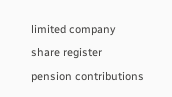limited company
share register
pension contributions